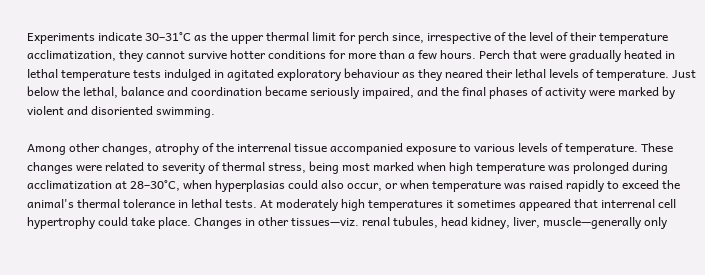Experiments indicate 30–31°C as the upper thermal limit for perch since, irrespective of the level of their temperature acclimatization, they cannot survive hotter conditions for more than a few hours. Perch that were gradually heated in lethal temperature tests indulged in agitated exploratory behaviour as they neared their lethal levels of temperature. Just below the lethal, balance and coordination became seriously impaired, and the final phases of activity were marked by violent and disoriented swimming.

Among other changes, atrophy of the interrenal tissue accompanied exposure to various levels of temperature. These changes were related to severity of thermal stress, being most marked when high temperature was prolonged during acclimatization at 28–30°C, when hyperplasias could also occur, or when temperature was raised rapidly to exceed the animal's thermal tolerance in lethal tests. At moderately high temperatures it sometimes appeared that interrenal cell hypertrophy could take place. Changes in other tissues—viz. renal tubules, head kidney, liver, muscle—generally only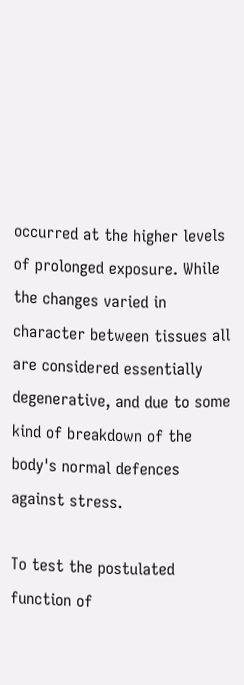occurred at the higher levels of prolonged exposure. While the changes varied in character between tissues all are considered essentially degenerative, and due to some kind of breakdown of the body's normal defences against stress.

To test the postulated function of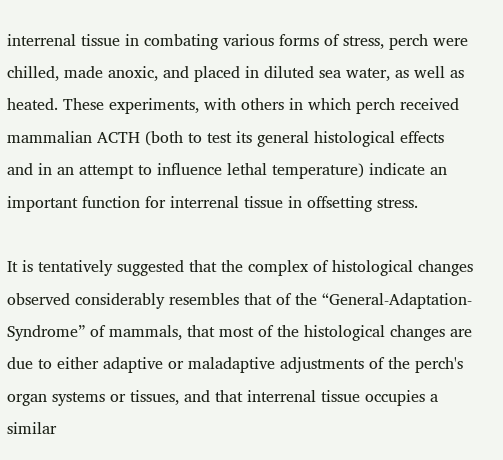interrenal tissue in combating various forms of stress, perch were chilled, made anoxic, and placed in diluted sea water, as well as heated. These experiments, with others in which perch received mammalian ACTH (both to test its general histological effects and in an attempt to influence lethal temperature) indicate an important function for interrenal tissue in offsetting stress.

It is tentatively suggested that the complex of histological changes observed considerably resembles that of the “General-Adaptation-Syndrome” of mammals, that most of the histological changes are due to either adaptive or maladaptive adjustments of the perch's organ systems or tissues, and that interrenal tissue occupies a similar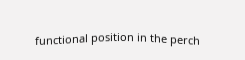functional position in the perch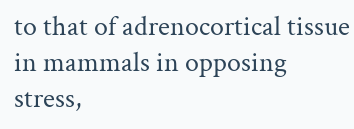to that of adrenocortical tissue in mammals in opposing stress,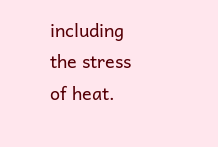including the stress of heat.